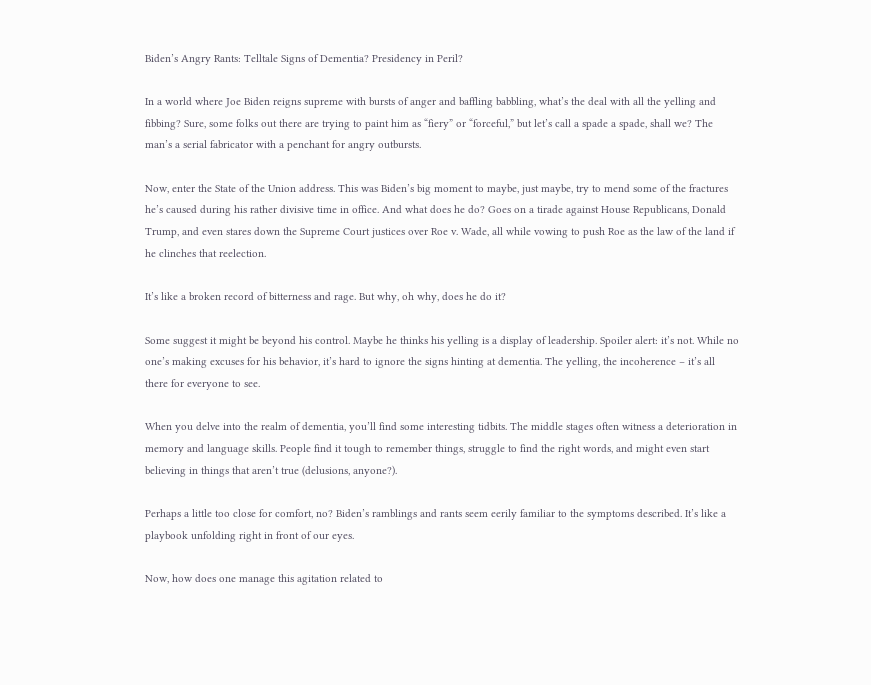Biden’s Angry Rants: Telltale Signs of Dementia? Presidency in Peril?

In a world where Joe Biden reigns supreme with bursts of anger and baffling babbling, what’s the deal with all the yelling and fibbing? Sure, some folks out there are trying to paint him as “fiery” or “forceful,” but let’s call a spade a spade, shall we? The man’s a serial fabricator with a penchant for angry outbursts.

Now, enter the State of the Union address. This was Biden’s big moment to maybe, just maybe, try to mend some of the fractures he’s caused during his rather divisive time in office. And what does he do? Goes on a tirade against House Republicans, Donald Trump, and even stares down the Supreme Court justices over Roe v. Wade, all while vowing to push Roe as the law of the land if he clinches that reelection.

It’s like a broken record of bitterness and rage. But why, oh why, does he do it?

Some suggest it might be beyond his control. Maybe he thinks his yelling is a display of leadership. Spoiler alert: it’s not. While no one’s making excuses for his behavior, it’s hard to ignore the signs hinting at dementia. The yelling, the incoherence – it’s all there for everyone to see.

When you delve into the realm of dementia, you’ll find some interesting tidbits. The middle stages often witness a deterioration in memory and language skills. People find it tough to remember things, struggle to find the right words, and might even start believing in things that aren’t true (delusions, anyone?).

Perhaps a little too close for comfort, no? Biden’s ramblings and rants seem eerily familiar to the symptoms described. It’s like a playbook unfolding right in front of our eyes.

Now, how does one manage this agitation related to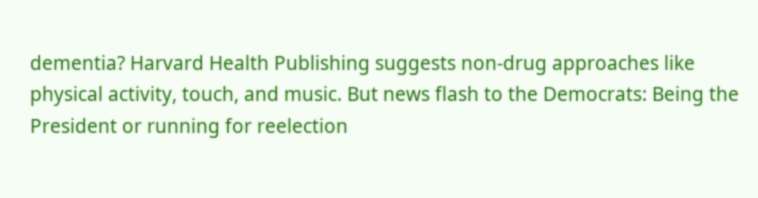dementia? Harvard Health Publishing suggests non-drug approaches like physical activity, touch, and music. But news flash to the Democrats: Being the President or running for reelection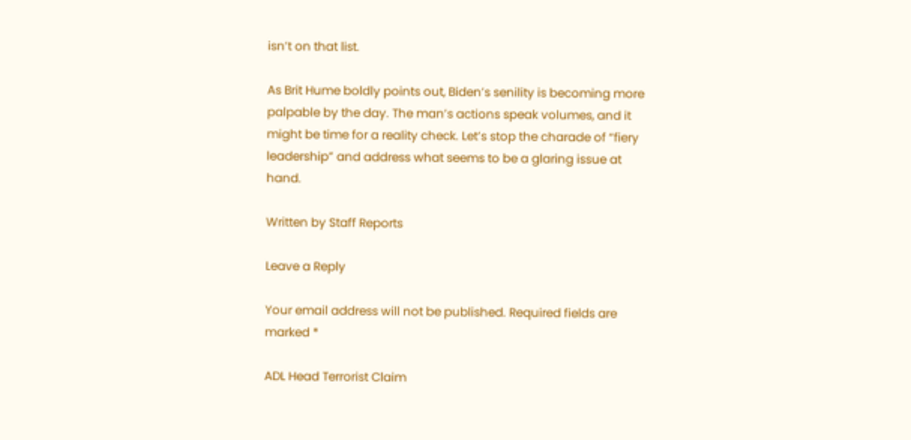isn’t on that list.

As Brit Hume boldly points out, Biden’s senility is becoming more palpable by the day. The man’s actions speak volumes, and it might be time for a reality check. Let’s stop the charade of “fiery leadership” and address what seems to be a glaring issue at hand.

Written by Staff Reports

Leave a Reply

Your email address will not be published. Required fields are marked *

ADL Head Terrorist Claim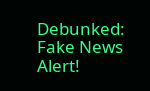Debunked: Fake News Alert!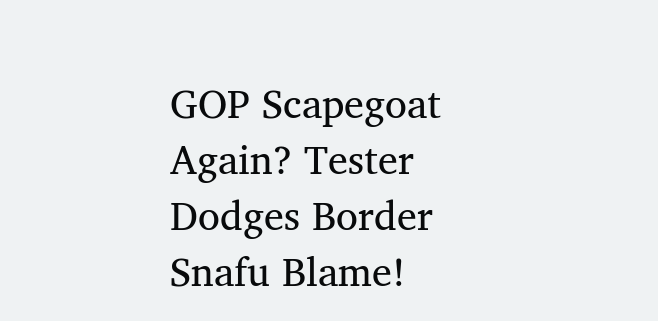GOP Scapegoat Again? Tester Dodges Border Snafu Blame!